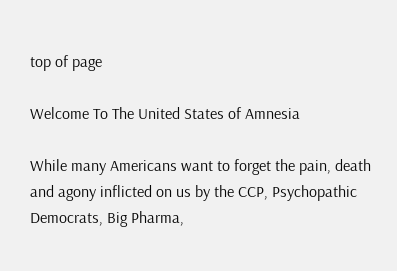top of page

Welcome To The United States of Amnesia

While many Americans want to forget the pain, death and agony inflicted on us by the CCP, Psychopathic Democrats, Big Pharma,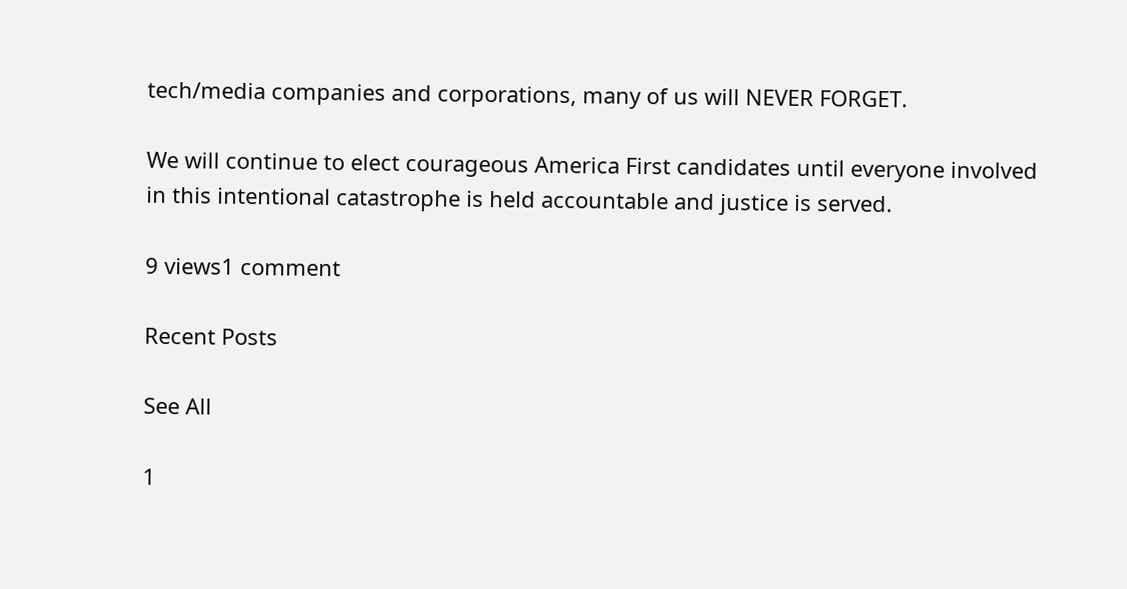tech/media companies and corporations, many of us will NEVER FORGET.

We will continue to elect courageous America First candidates until everyone involved in this intentional catastrophe is held accountable and justice is served.

9 views1 comment

Recent Posts

See All

1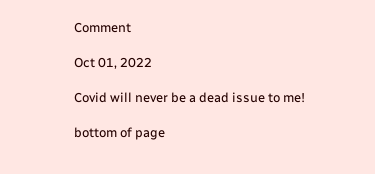Comment

Oct 01, 2022

Covid will never be a dead issue to me!

bottom of page